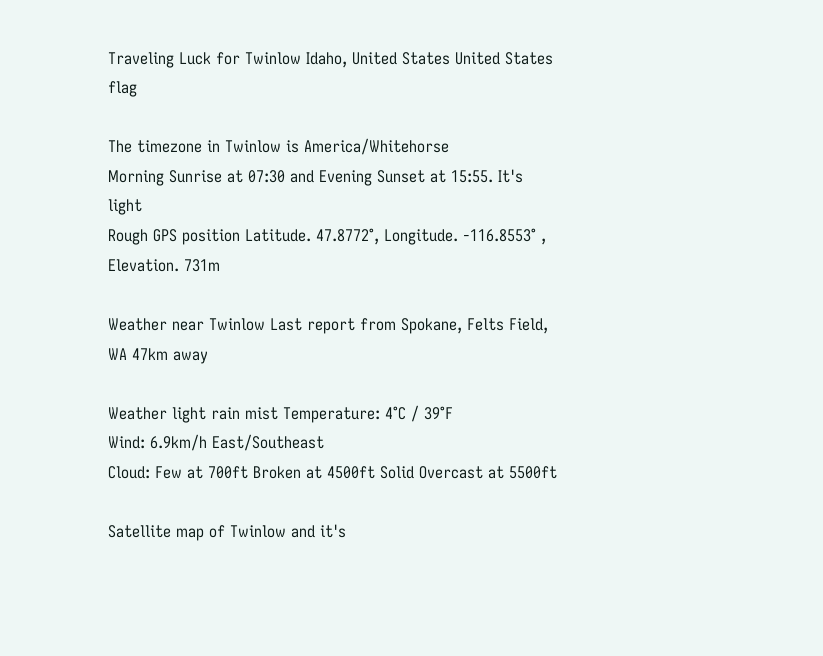Traveling Luck for Twinlow Idaho, United States United States flag

The timezone in Twinlow is America/Whitehorse
Morning Sunrise at 07:30 and Evening Sunset at 15:55. It's light
Rough GPS position Latitude. 47.8772°, Longitude. -116.8553° , Elevation. 731m

Weather near Twinlow Last report from Spokane, Felts Field, WA 47km away

Weather light rain mist Temperature: 4°C / 39°F
Wind: 6.9km/h East/Southeast
Cloud: Few at 700ft Broken at 4500ft Solid Overcast at 5500ft

Satellite map of Twinlow and it's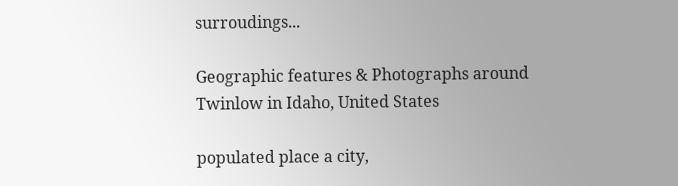surroudings...

Geographic features & Photographs around Twinlow in Idaho, United States

populated place a city,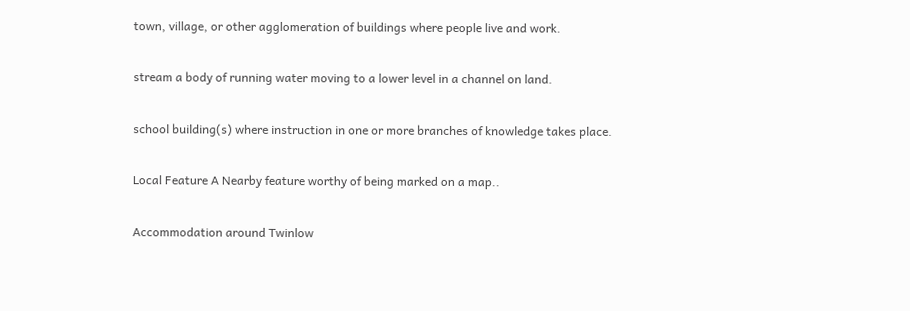town, village, or other agglomeration of buildings where people live and work.

stream a body of running water moving to a lower level in a channel on land.

school building(s) where instruction in one or more branches of knowledge takes place.

Local Feature A Nearby feature worthy of being marked on a map..

Accommodation around Twinlow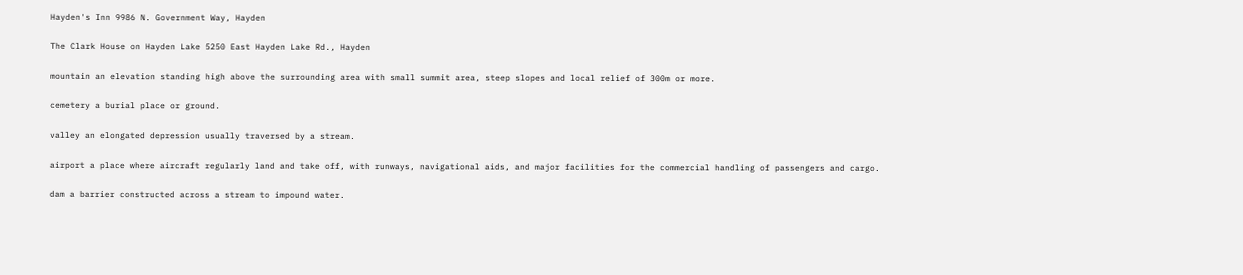Hayden's Inn 9986 N. Government Way, Hayden

The Clark House on Hayden Lake 5250 East Hayden Lake Rd., Hayden

mountain an elevation standing high above the surrounding area with small summit area, steep slopes and local relief of 300m or more.

cemetery a burial place or ground.

valley an elongated depression usually traversed by a stream.

airport a place where aircraft regularly land and take off, with runways, navigational aids, and major facilities for the commercial handling of passengers and cargo.

dam a barrier constructed across a stream to impound water.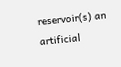reservoir(s) an artificial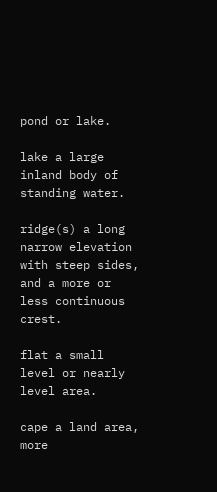pond or lake.

lake a large inland body of standing water.

ridge(s) a long narrow elevation with steep sides, and a more or less continuous crest.

flat a small level or nearly level area.

cape a land area, more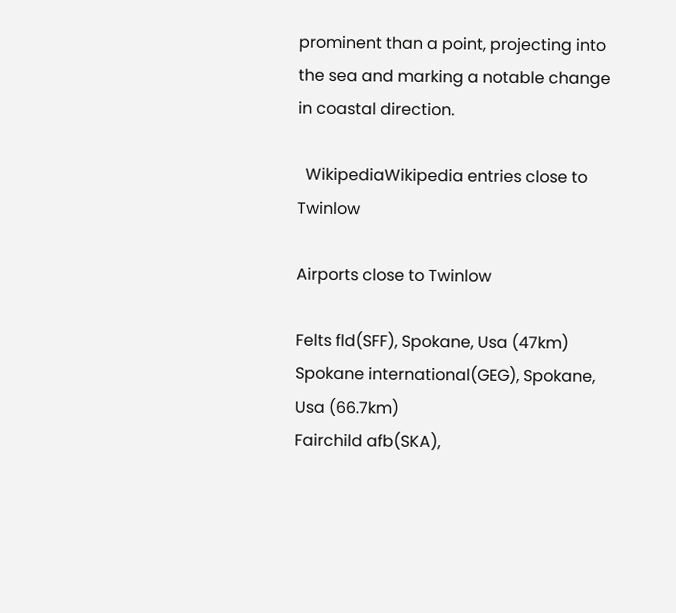prominent than a point, projecting into the sea and marking a notable change in coastal direction.

  WikipediaWikipedia entries close to Twinlow

Airports close to Twinlow

Felts fld(SFF), Spokane, Usa (47km)
Spokane international(GEG), Spokane, Usa (66.7km)
Fairchild afb(SKA),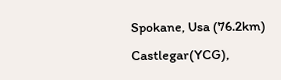Spokane, Usa (76.2km)
Castlegar(YCG),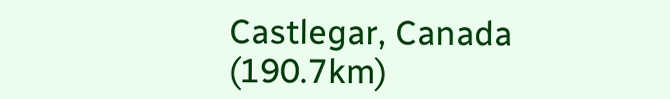Castlegar, Canada (190.7km)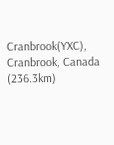Cranbrook(YXC), Cranbrook, Canada (236.3km)